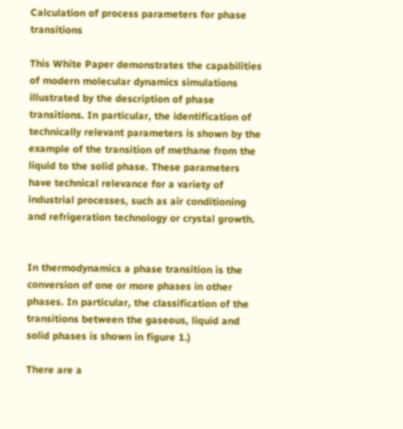Calculation of process parameters for phase transitions

This White Paper demonstrates the capabilities of modern molecular dynamics simulations illustrated by the description of phase transitions. In particular, the identification of technically relevant parameters is shown by the example of the transition of methane from the liquid to the solid phase. These parameters have technical relevance for a variety of industrial processes, such as air conditioning and refrigeration technology or crystal growth.


In thermodynamics a phase transition is the conversion of one or more phases in other phases. In particular, the classification of the transitions between the gaseous, liquid and solid phases is shown in figure 1.)

There are a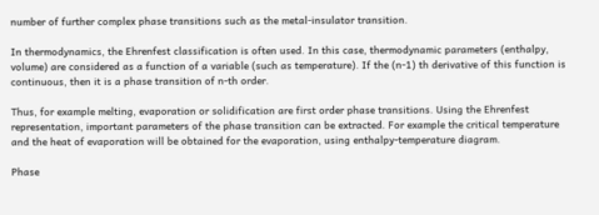number of further complex phase transitions such as the metal-insulator transition.

In thermodynamics, the Ehrenfest classification is often used. In this case, thermodynamic parameters (enthalpy, volume) are considered as a function of a variable (such as temperature). If the (n-1) th derivative of this function is continuous, then it is a phase transition of n-th order.

Thus, for example melting, evaporation or solidification are first order phase transitions. Using the Ehrenfest representation, important parameters of the phase transition can be extracted. For example the critical temperature and the heat of evaporation will be obtained for the evaporation, using enthalpy-temperature diagram.

Phase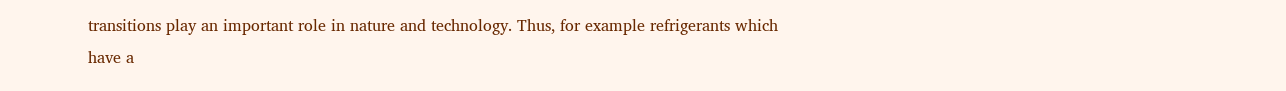transitions play an important role in nature and technology. Thus, for example refrigerants which have a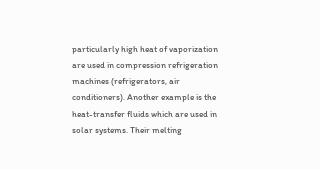particularly high heat of vaporization are used in compression refrigeration machines (refrigerators, air conditioners). Another example is the heat-transfer fluids which are used in solar systems. Their melting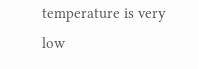temperature is very low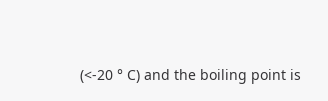(<-20 ° C) and the boiling point is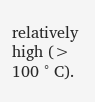relatively high (> 100 ° C).